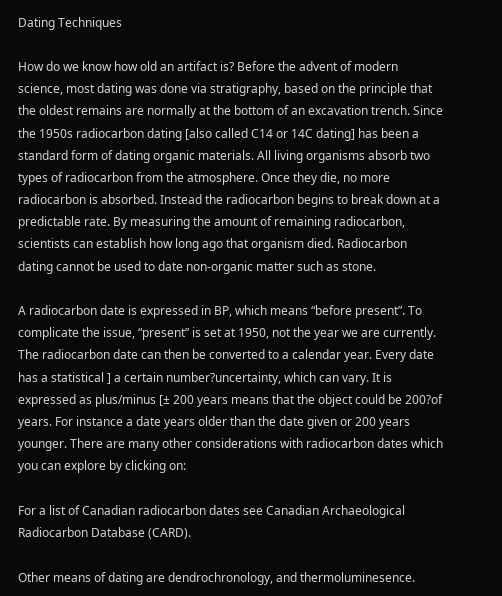Dating Techniques

How do we know how old an artifact is? Before the advent of modern science, most dating was done via stratigraphy, based on the principle that the oldest remains are normally at the bottom of an excavation trench. Since the 1950s radiocarbon dating [also called C14 or 14C dating] has been a standard form of dating organic materials. All living organisms absorb two types of radiocarbon from the atmosphere. Once they die, no more radiocarbon is absorbed. Instead the radiocarbon begins to break down at a predictable rate. By measuring the amount of remaining radiocarbon, scientists can establish how long ago that organism died. Radiocarbon dating cannot be used to date non-organic matter such as stone.

A radiocarbon date is expressed in BP, which means “before present”. To complicate the issue, “present” is set at 1950, not the year we are currently. The radiocarbon date can then be converted to a calendar year. Every date has a statistical ] a certain number?uncertainty, which can vary. It is expressed as plus/minus [± 200 years means that the object could be 200?of years. For instance a date years older than the date given or 200 years younger. There are many other considerations with radiocarbon dates which you can explore by clicking on:

For a list of Canadian radiocarbon dates see Canadian Archaeological Radiocarbon Database (CARD).

Other means of dating are dendrochronology, and thermoluminesence.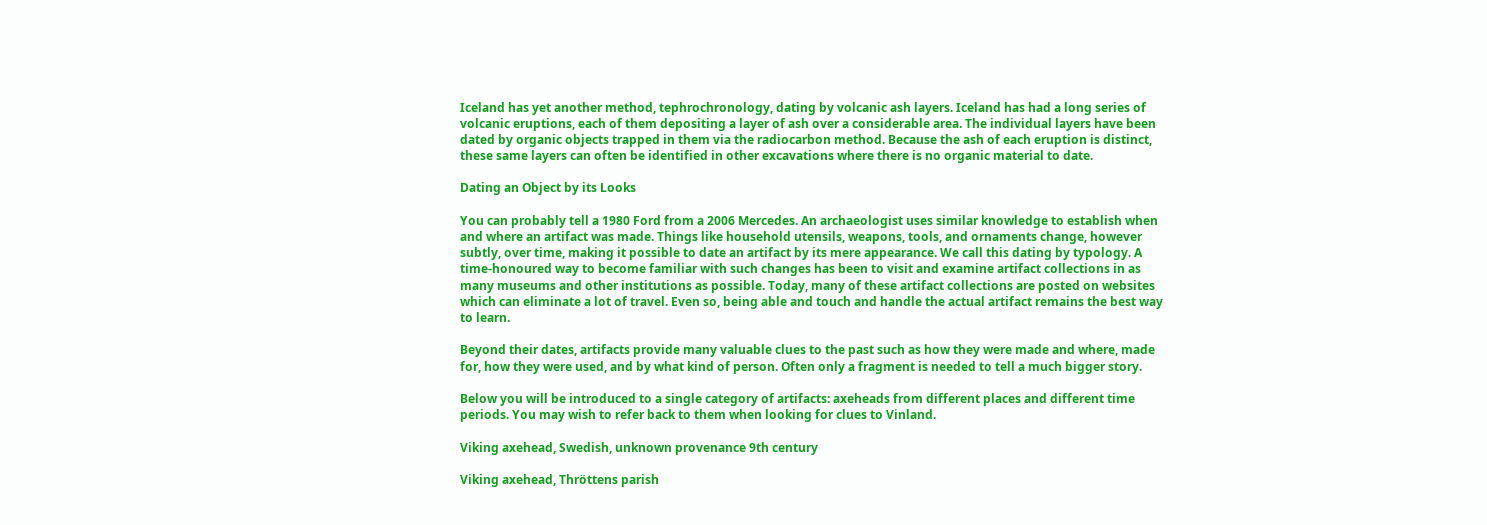Iceland has yet another method, tephrochronology, dating by volcanic ash layers. Iceland has had a long series of volcanic eruptions, each of them depositing a layer of ash over a considerable area. The individual layers have been dated by organic objects trapped in them via the radiocarbon method. Because the ash of each eruption is distinct, these same layers can often be identified in other excavations where there is no organic material to date.

Dating an Object by its Looks

You can probably tell a 1980 Ford from a 2006 Mercedes. An archaeologist uses similar knowledge to establish when and where an artifact was made. Things like household utensils, weapons, tools, and ornaments change, however subtly, over time, making it possible to date an artifact by its mere appearance. We call this dating by typology. A time-honoured way to become familiar with such changes has been to visit and examine artifact collections in as many museums and other institutions as possible. Today, many of these artifact collections are posted on websites which can eliminate a lot of travel. Even so, being able and touch and handle the actual artifact remains the best way to learn.

Beyond their dates, artifacts provide many valuable clues to the past such as how they were made and where, made for, how they were used, and by what kind of person. Often only a fragment is needed to tell a much bigger story.

Below you will be introduced to a single category of artifacts: axeheads from different places and different time periods. You may wish to refer back to them when looking for clues to Vinland.

Viking axehead, Swedish, unknown provenance 9th century

Viking axehead, Thröttens parish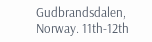Gudbrandsdalen, Norway. 11th-12th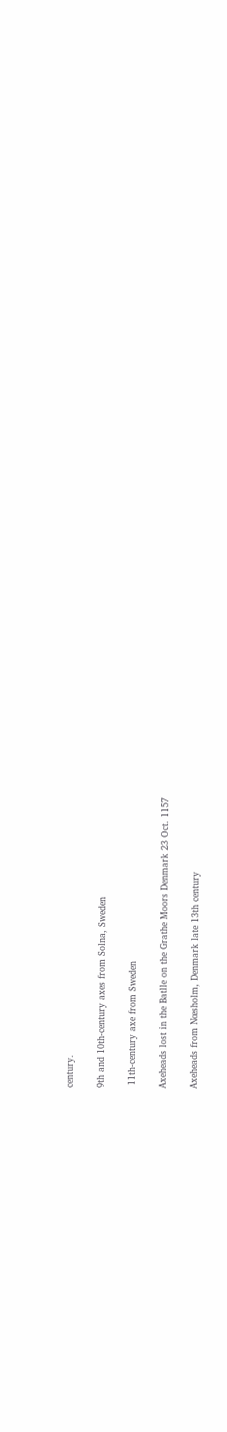century.

9th and 10th-century axes from Solna, Sweden

 11th-century axe from Sweden

Axeheads lost in the Batlle on the Grathe Moors Denmark 23 Oct. 1157

Axeheads from Nœsholm, Denmark late 13th century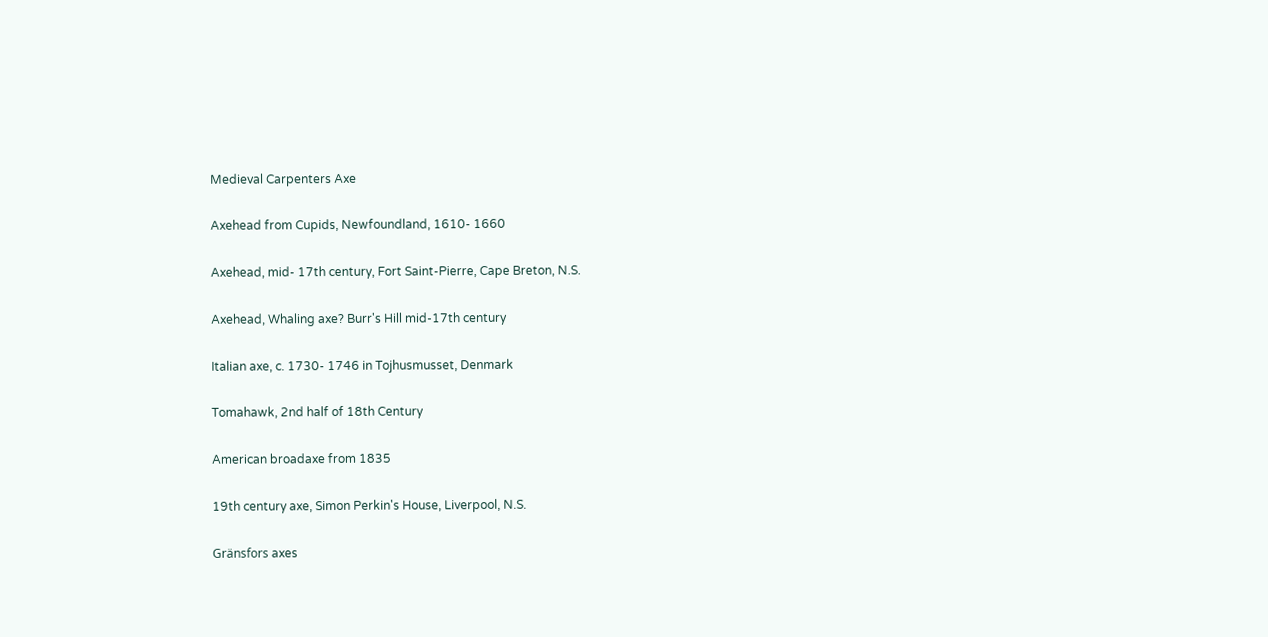Medieval Carpenters Axe

Axehead from Cupids, Newfoundland, 1610- 1660

Axehead, mid- 17th century, Fort Saint-Pierre, Cape Breton, N.S.

Axehead, Whaling axe? Burr's Hill mid-17th century

Italian axe, c. 1730- 1746 in Tojhusmusset, Denmark

Tomahawk, 2nd half of 18th Century

American broadaxe from 1835

19th century axe, Simon Perkin's House, Liverpool, N.S.

Gränsfors axes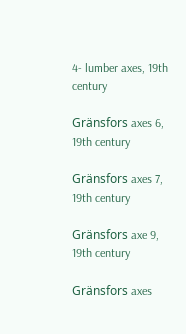4- lumber axes, 19th century

Gränsfors axes 6, 19th century

Gränsfors axes 7, 19th century

Gränsfors axe 9, 19th century

Gränsfors axes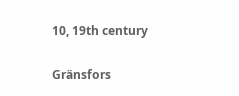10, 19th century

Gränsfors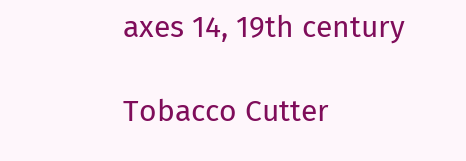axes 14, 19th century

Tobacco Cutter